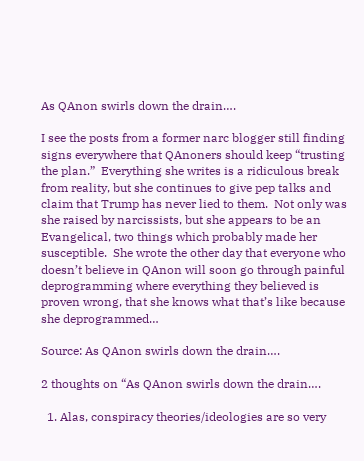As QAnon swirls down the drain….

I see the posts from a former narc blogger still finding signs everywhere that QAnoners should keep “trusting the plan.”  Everything she writes is a ridiculous break from reality, but she continues to give pep talks and claim that Trump has never lied to them.  Not only was she raised by narcissists, but she appears to be an Evangelical, two things which probably made her susceptible.  She wrote the other day that everyone who doesn’t believe in QAnon will soon go through painful deprogramming where everything they believed is proven wrong, that she knows what that’s like because she deprogrammed…

Source: As QAnon swirls down the drain….

2 thoughts on “As QAnon swirls down the drain….

  1. Alas, conspiracy theories/ideologies are so very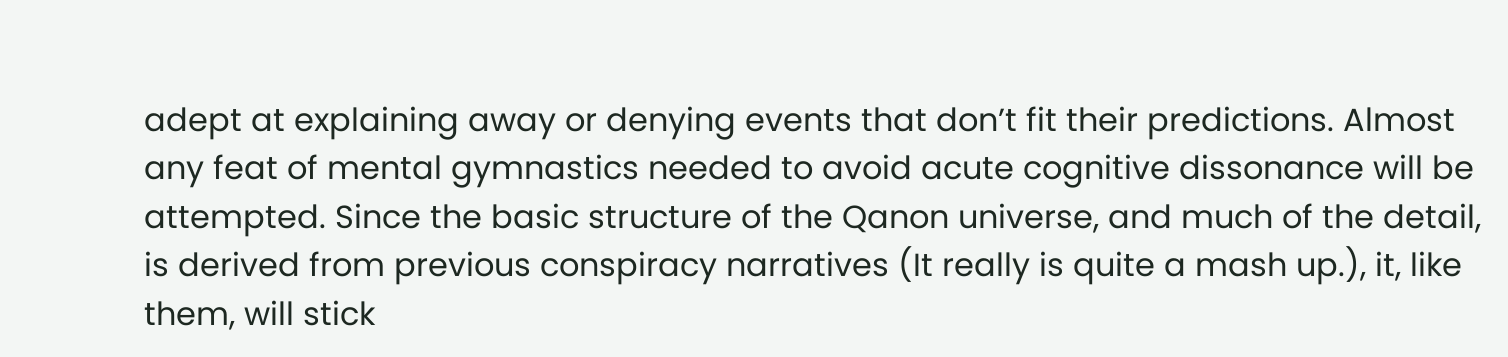adept at explaining away or denying events that don’t fit their predictions. Almost any feat of mental gymnastics needed to avoid acute cognitive dissonance will be attempted. Since the basic structure of the Qanon universe, and much of the detail, is derived from previous conspiracy narratives (It really is quite a mash up.), it, like them, will stick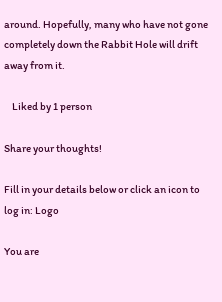around. Hopefully, many who have not gone completely down the Rabbit Hole will drift away from it.

    Liked by 1 person

Share your thoughts!

Fill in your details below or click an icon to log in: Logo

You are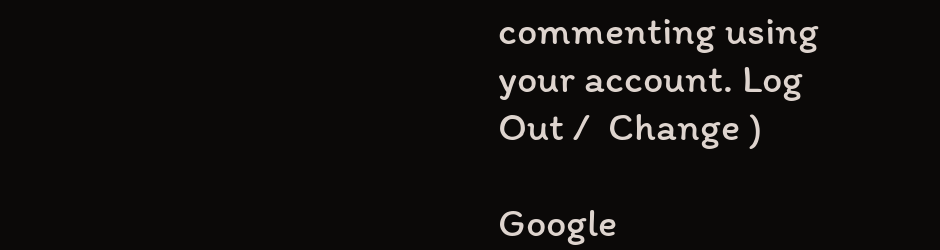commenting using your account. Log Out /  Change )

Google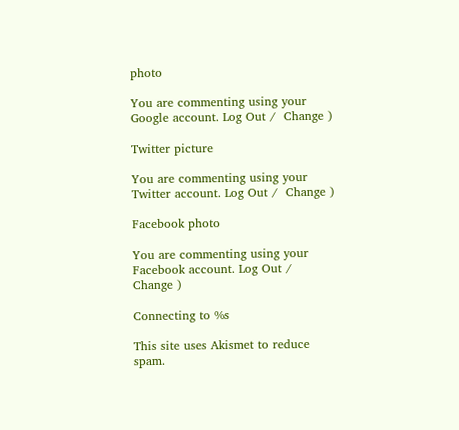photo

You are commenting using your Google account. Log Out /  Change )

Twitter picture

You are commenting using your Twitter account. Log Out /  Change )

Facebook photo

You are commenting using your Facebook account. Log Out /  Change )

Connecting to %s

This site uses Akismet to reduce spam.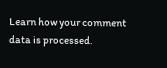Learn how your comment data is processed.